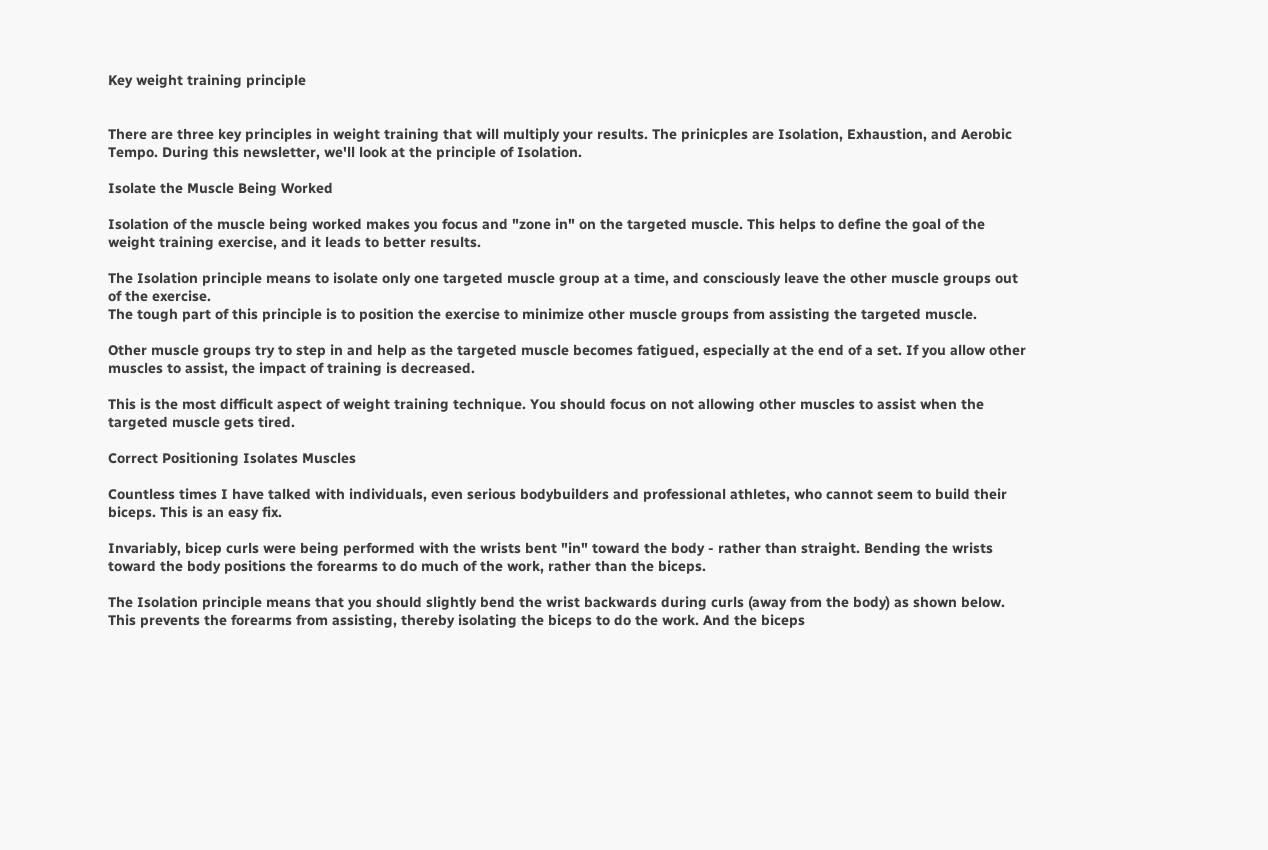Key weight training principle


There are three key principles in weight training that will multiply your results. The prinicples are Isolation, Exhaustion, and Aerobic Tempo. During this newsletter, we'll look at the principle of Isolation.

Isolate the Muscle Being Worked

Isolation of the muscle being worked makes you focus and "zone in" on the targeted muscle. This helps to define the goal of the weight training exercise, and it leads to better results.

The Isolation principle means to isolate only one targeted muscle group at a time, and consciously leave the other muscle groups out of the exercise.
The tough part of this principle is to position the exercise to minimize other muscle groups from assisting the targeted muscle.

Other muscle groups try to step in and help as the targeted muscle becomes fatigued, especially at the end of a set. If you allow other muscles to assist, the impact of training is decreased.

This is the most difficult aspect of weight training technique. You should focus on not allowing other muscles to assist when the targeted muscle gets tired.

Correct Positioning Isolates Muscles

Countless times I have talked with individuals, even serious bodybuilders and professional athletes, who cannot seem to build their biceps. This is an easy fix.

Invariably, bicep curls were being performed with the wrists bent "in" toward the body - rather than straight. Bending the wrists toward the body positions the forearms to do much of the work, rather than the biceps.

The Isolation principle means that you should slightly bend the wrist backwards during curls (away from the body) as shown below. This prevents the forearms from assisting, thereby isolating the biceps to do the work. And the biceps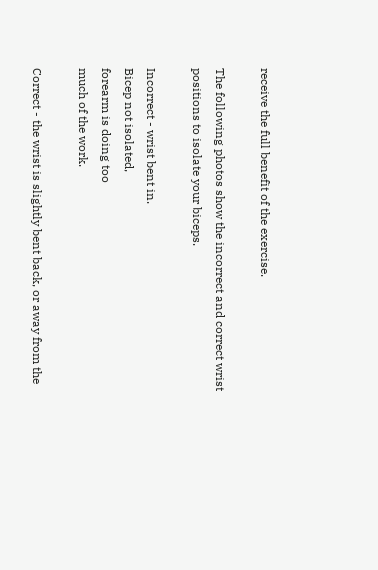receive the full benefit of the exercise.

The following photos show the incorrect and correct wrist positions to isolate your biceps.

Incorrect - wrist bent in.
Bicep not isolated,
forearm is doing too
much of the work.

Correct - the wrist is slightly bent back, or away from the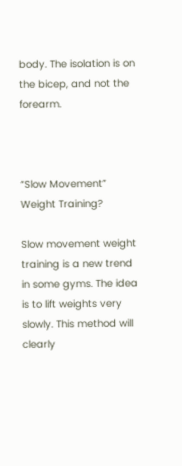body. The isolation is on the bicep, and not the forearm.



“Slow Movement” Weight Training?

Slow movement weight training is a new trend in some gyms. The idea is to lift weights very slowly. This method will clearly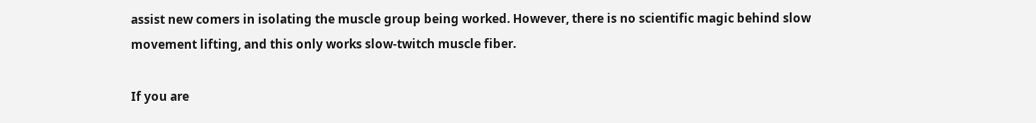assist new comers in isolating the muscle group being worked. However, there is no scientific magic behind slow movement lifting, and this only works slow-twitch muscle fiber.

If you are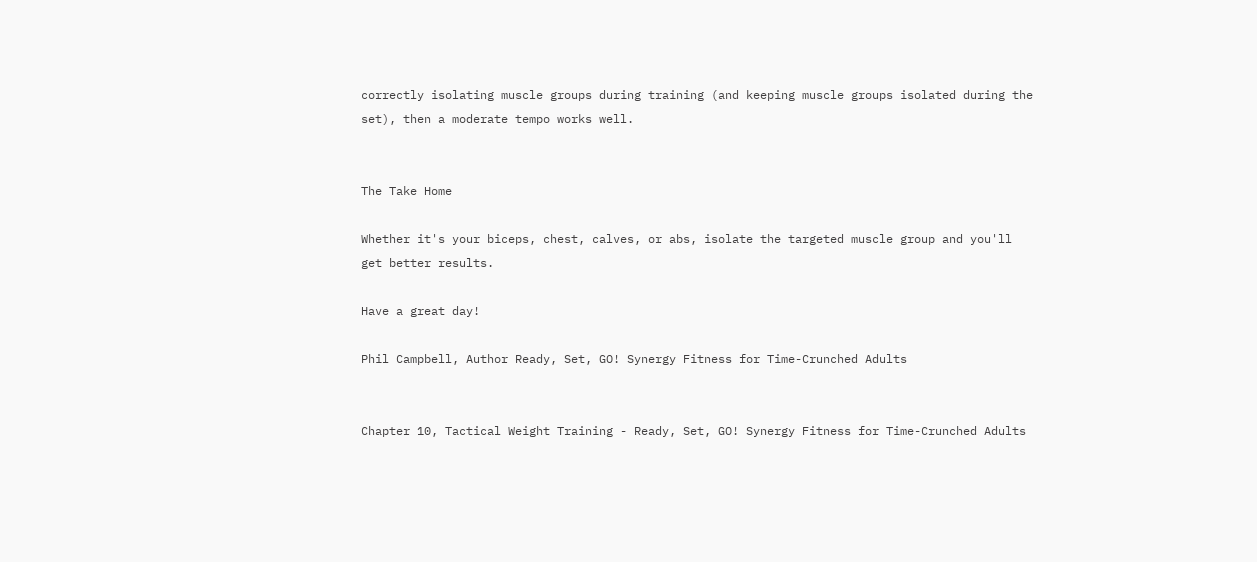correctly isolating muscle groups during training (and keeping muscle groups isolated during the set), then a moderate tempo works well.


The Take Home

Whether it's your biceps, chest, calves, or abs, isolate the targeted muscle group and you'll get better results.

Have a great day!

Phil Campbell, Author Ready, Set, GO! Synergy Fitness for Time-Crunched Adults


Chapter 10, Tactical Weight Training - Ready, Set, GO! Synergy Fitness for Time-Crunched Adults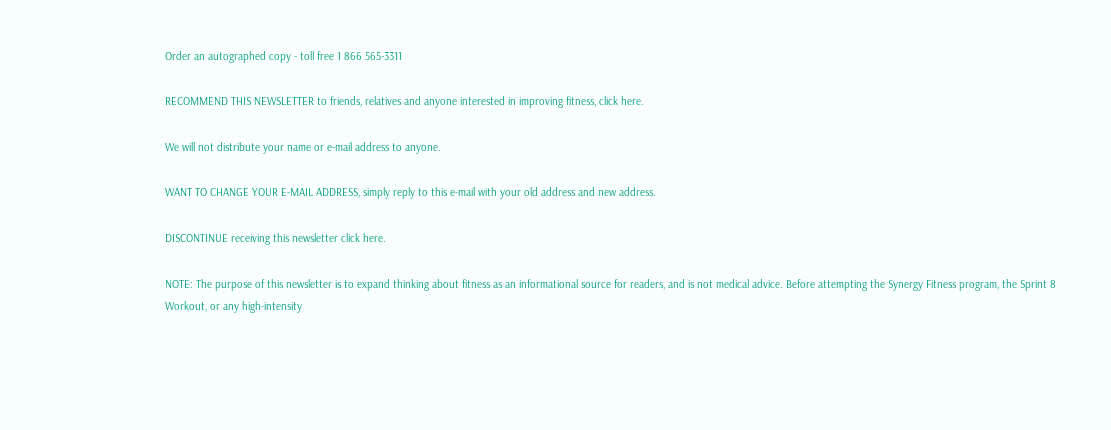Order an autographed copy - toll free 1 866 565-3311

RECOMMEND THIS NEWSLETTER to friends, relatives and anyone interested in improving fitness, click here.

We will not distribute your name or e-mail address to anyone.

WANT TO CHANGE YOUR E-MAIL ADDRESS, simply reply to this e-mail with your old address and new address.

DISCONTINUE receiving this newsletter click here.

NOTE: The purpose of this newsletter is to expand thinking about fitness as an informational source for readers, and is not medical advice. Before attempting the Synergy Fitness program, the Sprint 8 Workout, or any high-intensity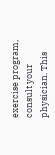exercise program, consult your physician. This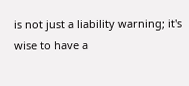is not just a liability warning; it's wise to have a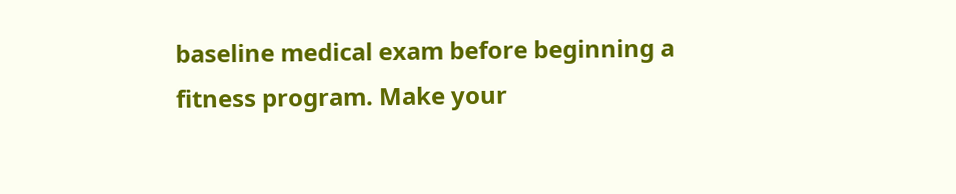baseline medical exam before beginning a fitness program. Make your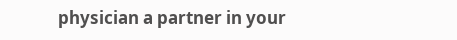physician a partner in your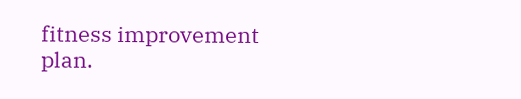fitness improvement plan.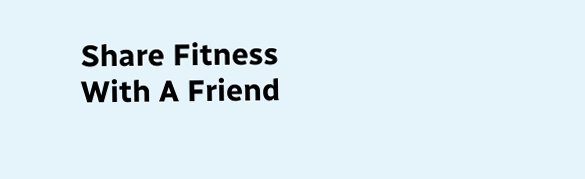Share Fitness
With A Friend